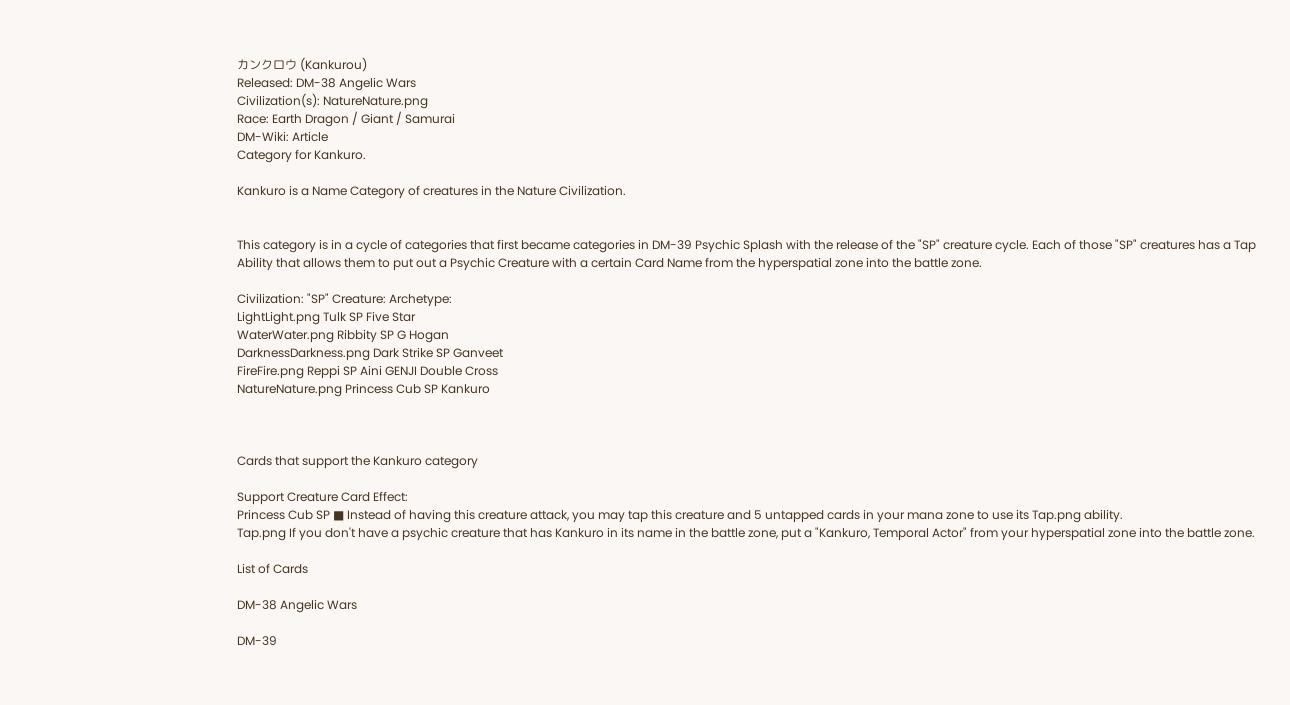カンクロウ (Kankurou)
Released: DM-38 Angelic Wars
Civilization(s): NatureNature.png
Race: Earth Dragon / Giant / Samurai
DM-Wiki: Article
Category for Kankuro.

Kankuro is a Name Category of creatures in the Nature Civilization.


This category is in a cycle of categories that first became categories in DM-39 Psychic Splash with the release of the "SP" creature cycle. Each of those "SP" creatures has a Tap Ability that allows them to put out a Psychic Creature with a certain Card Name from the hyperspatial zone into the battle zone.

Civilization: "SP" Creature: Archetype:
LightLight.png Tulk SP Five Star
WaterWater.png Ribbity SP G Hogan
DarknessDarkness.png Dark Strike SP Ganveet
FireFire.png Reppi SP Aini GENJI Double Cross
NatureNature.png Princess Cub SP Kankuro



Cards that support the Kankuro category

Support Creature Card Effect:
Princess Cub SP ■ Instead of having this creature attack, you may tap this creature and 5 untapped cards in your mana zone to use its Tap.png ability.
Tap.png If you don't have a psychic creature that has Kankuro in its name in the battle zone, put a "Kankuro, Temporal Actor" from your hyperspatial zone into the battle zone.

List of Cards

DM-38 Angelic Wars

DM-39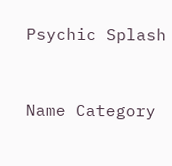Psychic Splash



Name Category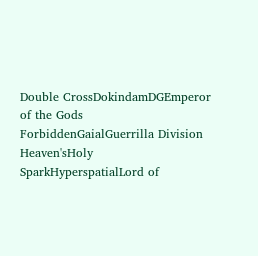Double CrossDokindamDGEmperor of the Gods
ForbiddenGaialGuerrilla Division
Heaven'sHoly SparkHyperspatialLord of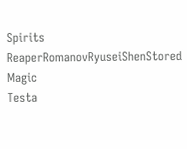Spirits
ReaperRomanovRyuseiShenStored Magic
Testa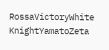RossaVictoryWhite KnightYamatoZeta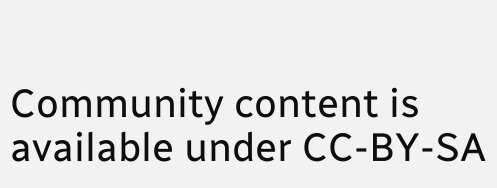Community content is available under CC-BY-SA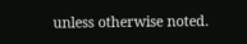unless otherwise noted.